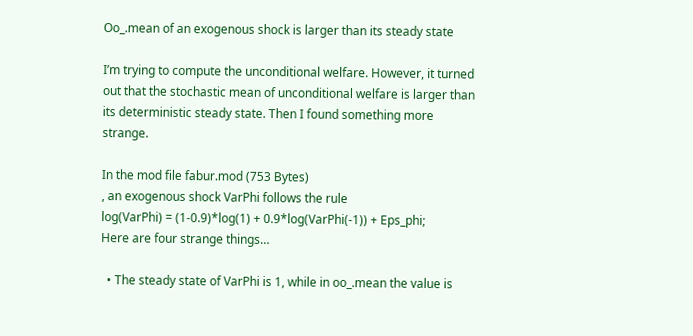Oo_.mean of an exogenous shock is larger than its steady state

I’m trying to compute the unconditional welfare. However, it turned out that the stochastic mean of unconditional welfare is larger than its deterministic steady state. Then I found something more strange.

In the mod file fabur.mod (753 Bytes)
, an exogenous shock VarPhi follows the rule
log(VarPhi) = (1-0.9)*log(1) + 0.9*log(VarPhi(-1)) + Eps_phi;
Here are four strange things…

  • The steady state of VarPhi is 1, while in oo_.mean the value is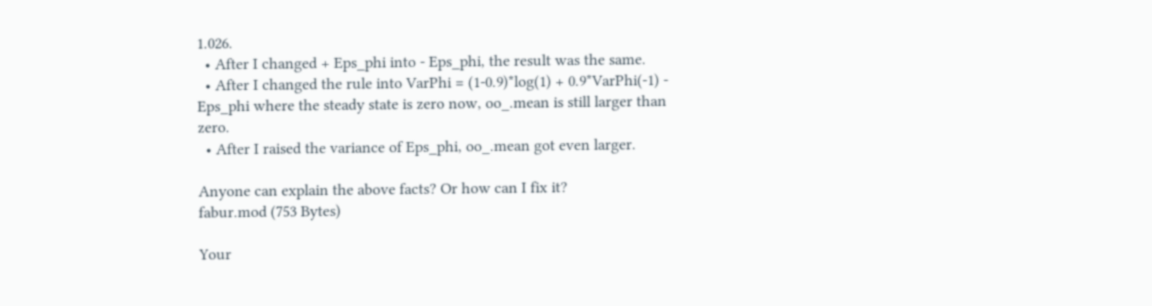1.026.
  • After I changed + Eps_phi into - Eps_phi, the result was the same.
  • After I changed the rule into VarPhi = (1-0.9)*log(1) + 0.9*VarPhi(-1) - Eps_phi where the steady state is zero now, oo_.mean is still larger than zero.
  • After I raised the variance of Eps_phi, oo_.mean got even larger.

Anyone can explain the above facts? Or how can I fix it?
fabur.mod (753 Bytes)

Your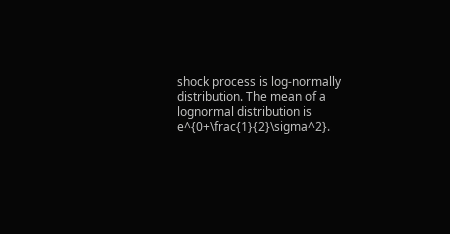shock process is log-normally distribution. The mean of a lognormal distribution is e^{0+\frac{1}{2}\sigma^2}.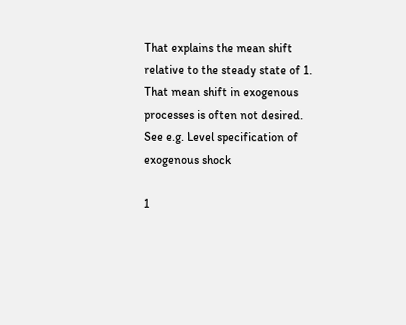That explains the mean shift relative to the steady state of 1.
That mean shift in exogenous processes is often not desired. See e.g. Level specification of exogenous shock

1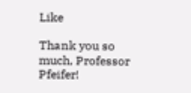Like

Thank you so much, Professor Pfeifer!